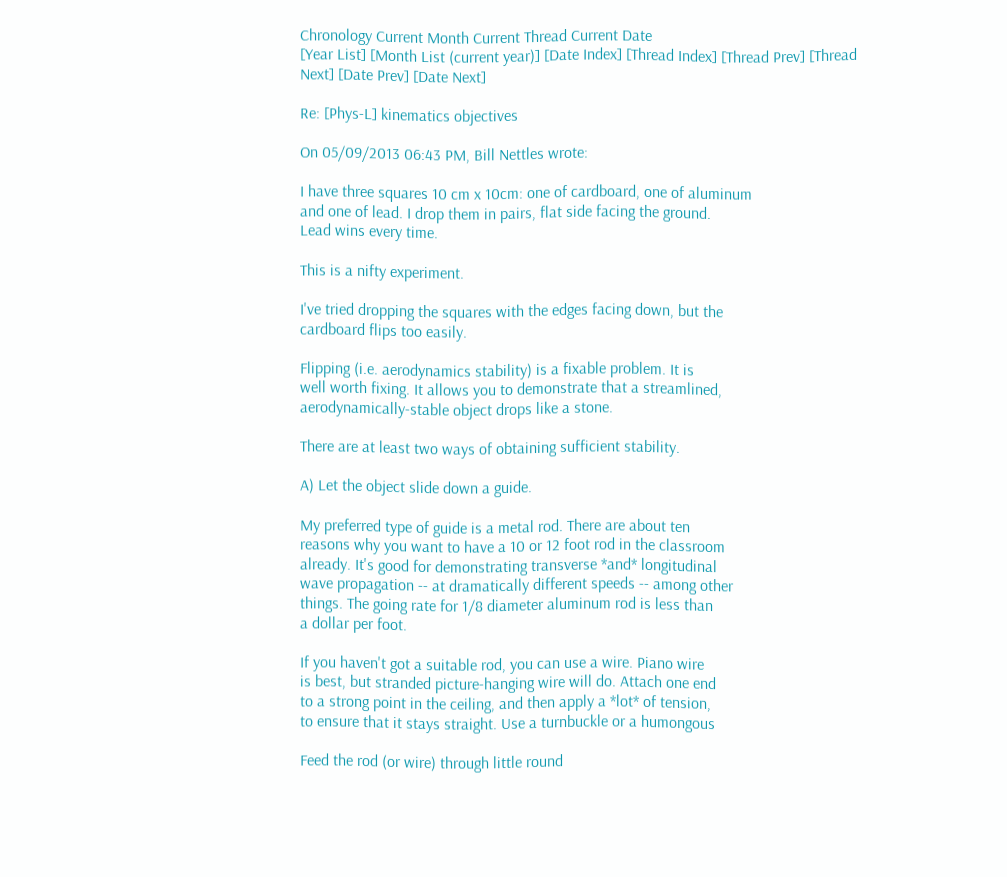Chronology Current Month Current Thread Current Date
[Year List] [Month List (current year)] [Date Index] [Thread Index] [Thread Prev] [Thread Next] [Date Prev] [Date Next]

Re: [Phys-L] kinematics objectives

On 05/09/2013 06:43 PM, Bill Nettles wrote:

I have three squares 10 cm x 10cm: one of cardboard, one of aluminum
and one of lead. I drop them in pairs, flat side facing the ground.
Lead wins every time.

This is a nifty experiment.

I've tried dropping the squares with the edges facing down, but the
cardboard flips too easily.

Flipping (i.e. aerodynamics stability) is a fixable problem. It is
well worth fixing. It allows you to demonstrate that a streamlined,
aerodynamically-stable object drops like a stone.

There are at least two ways of obtaining sufficient stability.

A) Let the object slide down a guide.

My preferred type of guide is a metal rod. There are about ten
reasons why you want to have a 10 or 12 foot rod in the classroom
already. It's good for demonstrating transverse *and* longitudinal
wave propagation -- at dramatically different speeds -- among other
things. The going rate for 1/8 diameter aluminum rod is less than
a dollar per foot.

If you haven't got a suitable rod, you can use a wire. Piano wire
is best, but stranded picture-hanging wire will do. Attach one end
to a strong point in the ceiling, and then apply a *lot* of tension,
to ensure that it stays straight. Use a turnbuckle or a humongous

Feed the rod (or wire) through little round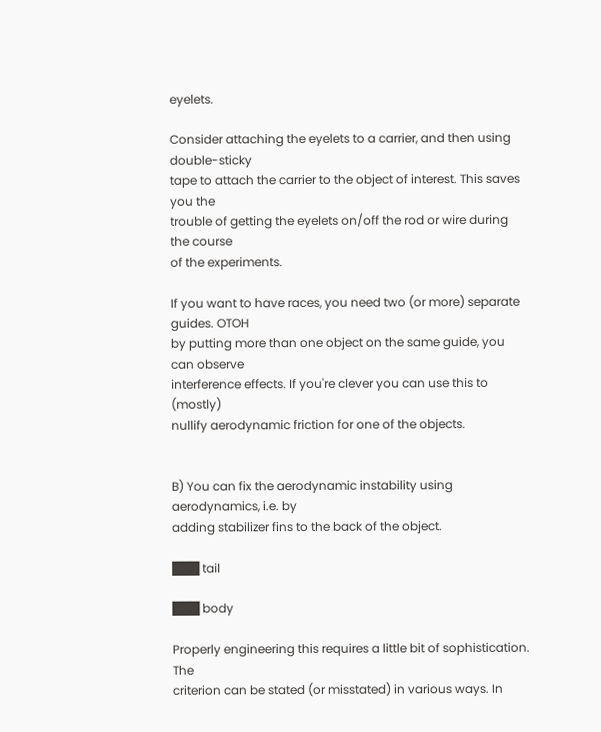eyelets.

Consider attaching the eyelets to a carrier, and then using double-sticky
tape to attach the carrier to the object of interest. This saves you the
trouble of getting the eyelets on/off the rod or wire during the course
of the experiments.

If you want to have races, you need two (or more) separate guides. OTOH
by putting more than one object on the same guide, you can observe
interference effects. If you're clever you can use this to (mostly)
nullify aerodynamic friction for one of the objects.


B) You can fix the aerodynamic instability using aerodynamics, i.e. by
adding stabilizer fins to the back of the object.

███ tail

███ body

Properly engineering this requires a little bit of sophistication. The
criterion can be stated (or misstated) in various ways. In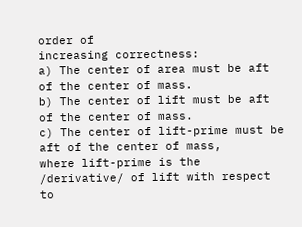order of
increasing correctness:
a) The center of area must be aft of the center of mass.
b) The center of lift must be aft of the center of mass.
c) The center of lift-prime must be aft of the center of mass,
where lift-prime is the /derivative/ of lift with respect to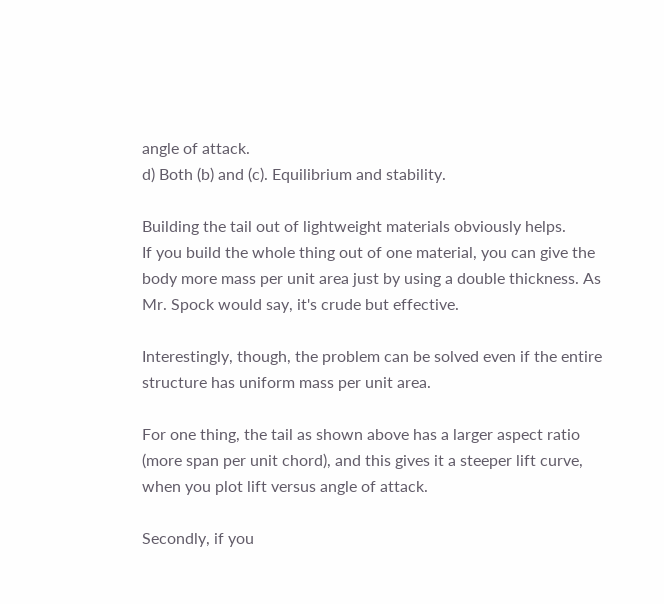angle of attack.
d) Both (b) and (c). Equilibrium and stability.

Building the tail out of lightweight materials obviously helps.
If you build the whole thing out of one material, you can give the
body more mass per unit area just by using a double thickness. As
Mr. Spock would say, it's crude but effective.

Interestingly, though, the problem can be solved even if the entire
structure has uniform mass per unit area.

For one thing, the tail as shown above has a larger aspect ratio
(more span per unit chord), and this gives it a steeper lift curve,
when you plot lift versus angle of attack.

Secondly, if you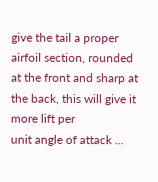give the tail a proper airfoil section, rounded
at the front and sharp at the back, this will give it more lift per
unit angle of attack ...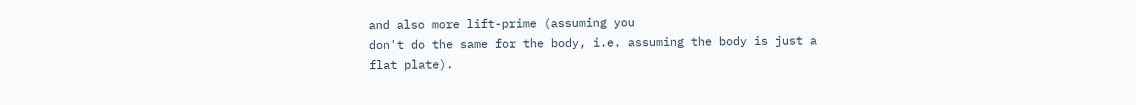and also more lift-prime (assuming you
don't do the same for the body, i.e. assuming the body is just a
flat plate).